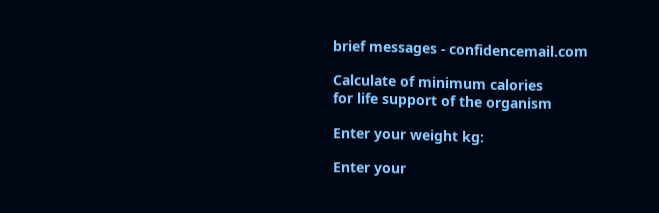brief messages - confidencemail.com

Calculate of minimum calories
for life support of the organism

Enter your weight kg:

Enter your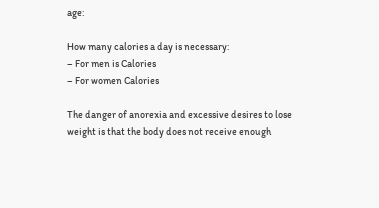age:

How many calories a day is necessary:
– For men is Calories
– For women Calories

The danger of anorexia and excessive desires to lose weight is that the body does not receive enough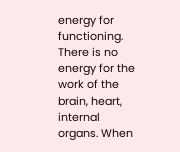energy for functioning. There is no energy for the work of the brain, heart, internal organs. When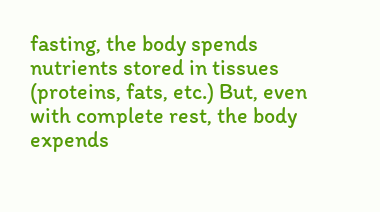fasting, the body spends nutrients stored in tissues (proteins, fats, etc.) But, even with complete rest, the body expends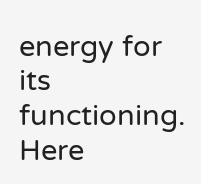energy for its functioning. Here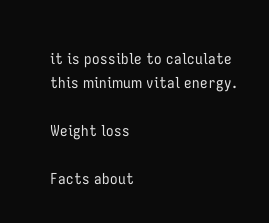it is possible to calculate this minimum vital energy.

Weight loss

Facts about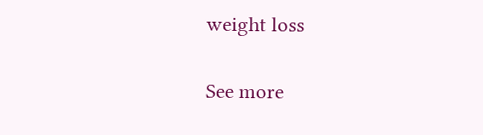weight loss

See more